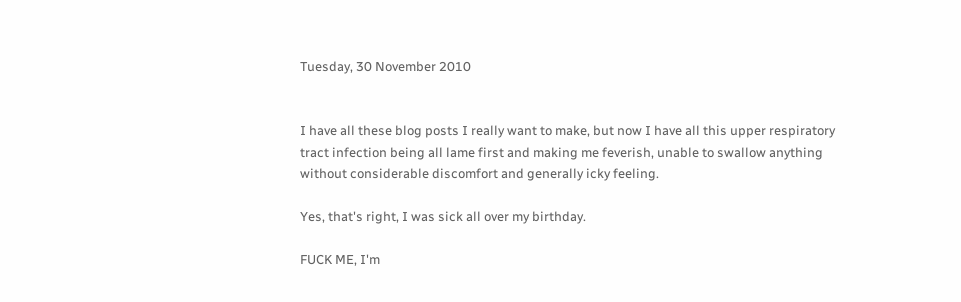Tuesday, 30 November 2010


I have all these blog posts I really want to make, but now I have all this upper respiratory tract infection being all lame first and making me feverish, unable to swallow anything without considerable discomfort and generally icky feeling.

Yes, that's right, I was sick all over my birthday.

FUCK ME, I'm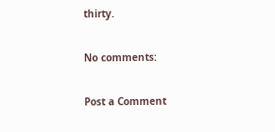thirty.

No comments:

Post a Comment